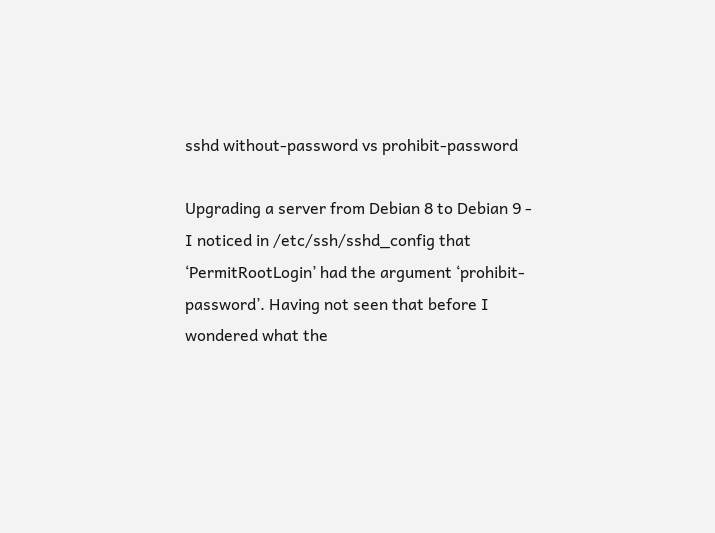sshd without-password vs prohibit-password

Upgrading a server from Debian 8 to Debian 9 - I noticed in /etc/ssh/sshd_config that ‘PermitRootLogin’ had the argument ‘prohibit-password’. Having not seen that before I wondered what the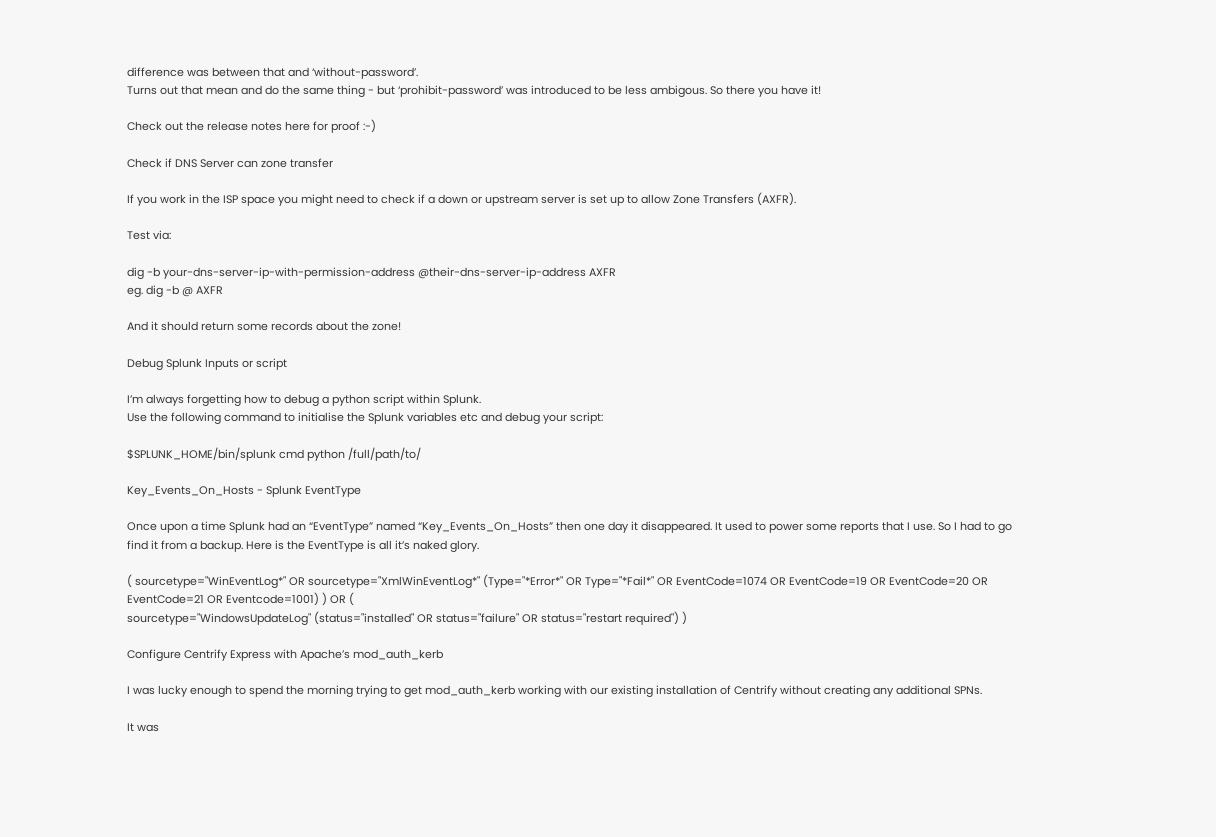difference was between that and ‘without-password’.
Turns out that mean and do the same thing - but ‘prohibit-password’ was introduced to be less ambigous. So there you have it!

Check out the release notes here for proof :-)

Check if DNS Server can zone transfer

If you work in the ISP space you might need to check if a down or upstream server is set up to allow Zone Transfers (AXFR).

Test via:

dig -b your-dns-server-ip-with-permission-address @their-dns-server-ip-address AXFR
eg. dig -b @ AXFR

And it should return some records about the zone!

Debug Splunk Inputs or script

I’m always forgetting how to debug a python script within Splunk.
Use the following command to initialise the Splunk variables etc and debug your script:

$SPLUNK_HOME/bin/splunk cmd python /full/path/to/

Key_Events_On_Hosts - Splunk EventType

Once upon a time Splunk had an “EventType” named “Key_Events_On_Hosts” then one day it disappeared. It used to power some reports that I use. So I had to go find it from a backup. Here is the EventType is all it’s naked glory.

( sourcetype="WinEventLog*" OR sourcetype="XmlWinEventLog*" (Type="*Error*" OR Type="*Fail*" OR EventCode=1074 OR EventCode=19 OR EventCode=20 OR EventCode=21 OR Eventcode=1001) ) OR (
sourcetype="WindowsUpdateLog" (status="installed" OR status="failure" OR status="restart required") )

Configure Centrify Express with Apache’s mod_auth_kerb

I was lucky enough to spend the morning trying to get mod_auth_kerb working with our existing installation of Centrify without creating any additional SPNs.

It was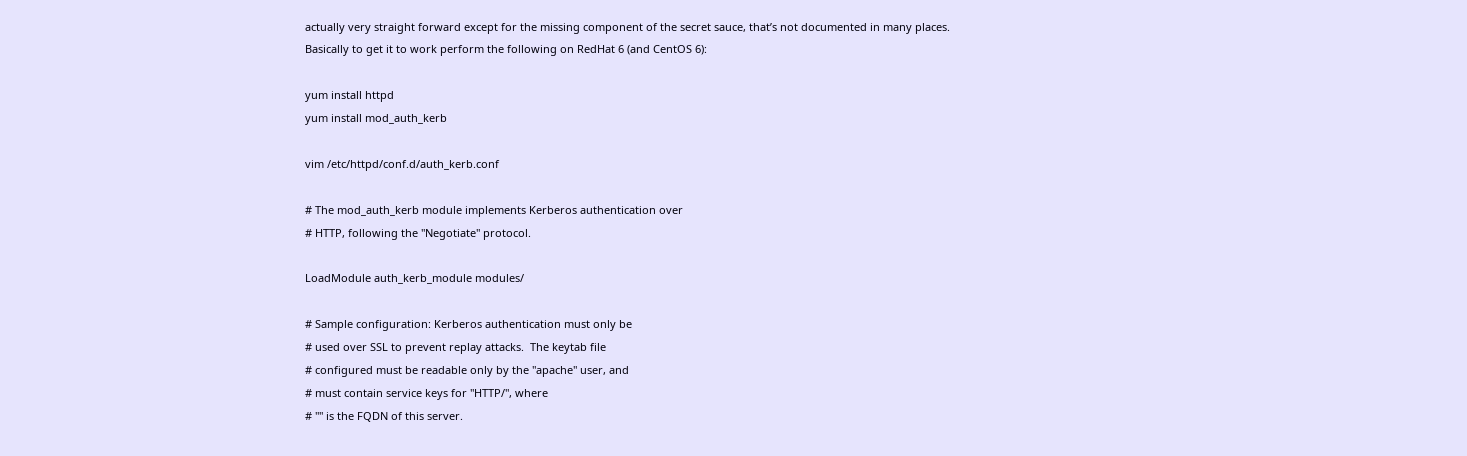actually very straight forward except for the missing component of the secret sauce, that’s not documented in many places.
Basically to get it to work perform the following on RedHat 6 (and CentOS 6):

yum install httpd
yum install mod_auth_kerb

vim /etc/httpd/conf.d/auth_kerb.conf

# The mod_auth_kerb module implements Kerberos authentication over
# HTTP, following the "Negotiate" protocol.

LoadModule auth_kerb_module modules/

# Sample configuration: Kerberos authentication must only be
# used over SSL to prevent replay attacks.  The keytab file
# configured must be readable only by the "apache" user, and
# must contain service keys for "HTTP/", where
# "" is the FQDN of this server.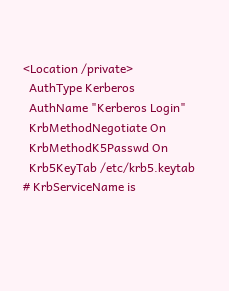<Location /private>
  AuthType Kerberos
  AuthName "Kerberos Login"
  KrbMethodNegotiate On
  KrbMethodK5Passwd On
  Krb5KeyTab /etc/krb5.keytab
# KrbServiceName is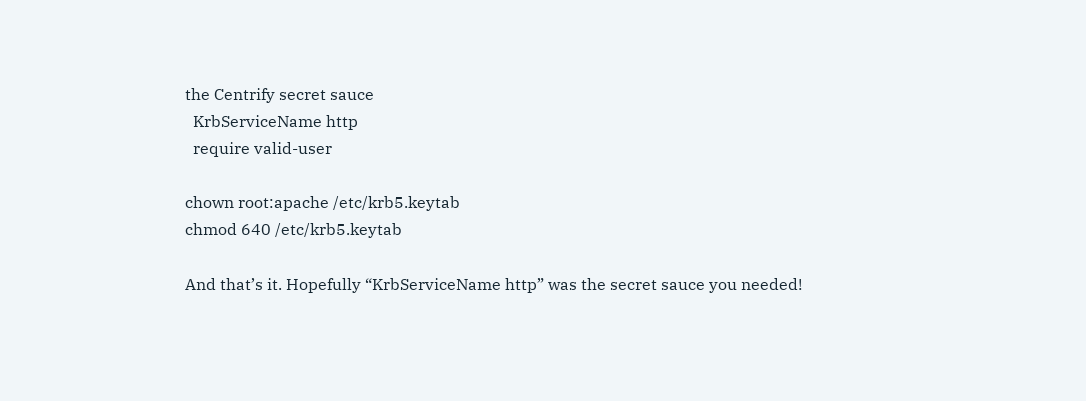the Centrify secret sauce
  KrbServiceName http
  require valid-user

chown root:apache /etc/krb5.keytab
chmod 640 /etc/krb5.keytab

And that’s it. Hopefully “KrbServiceName http” was the secret sauce you needed!